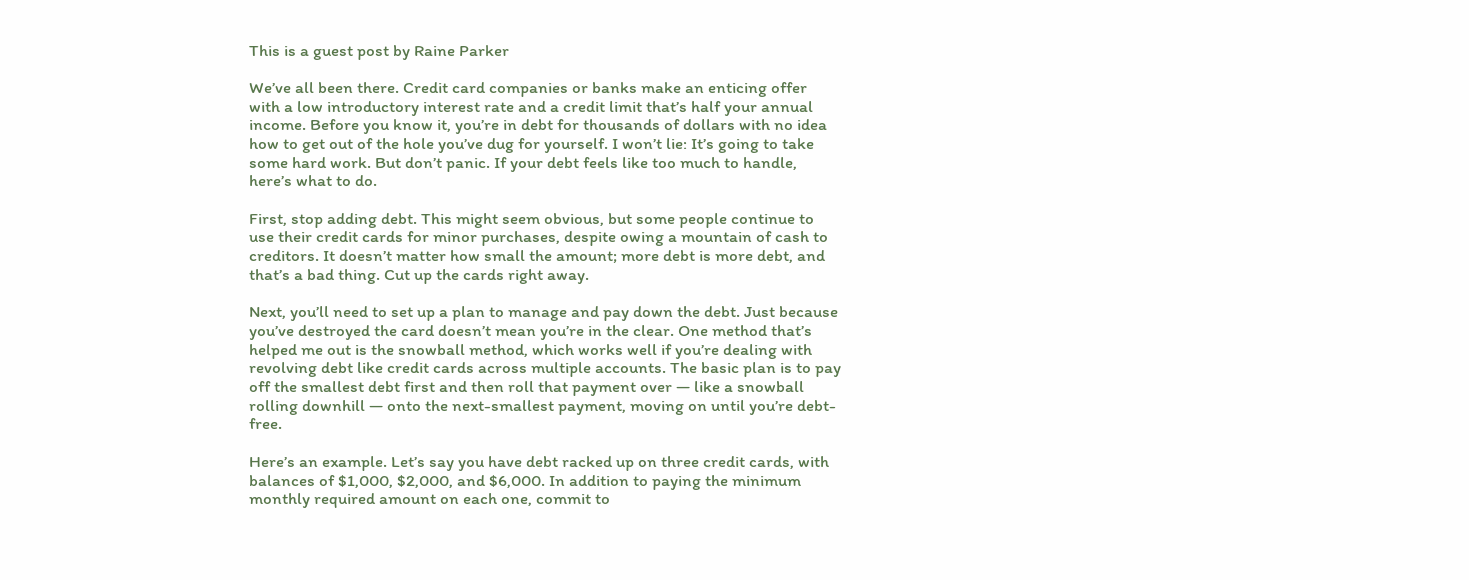This is a guest post by Raine Parker

We’ve all been there. Credit card companies or banks make an enticing offer with a low introductory interest rate and a credit limit that’s half your annual income. Before you know it, you’re in debt for thousands of dollars with no idea how to get out of the hole you’ve dug for yourself. I won’t lie: It’s going to take some hard work. But don’t panic. If your debt feels like too much to handle, here’s what to do.

First, stop adding debt. This might seem obvious, but some people continue to use their credit cards for minor purchases, despite owing a mountain of cash to creditors. It doesn’t matter how small the amount; more debt is more debt, and that’s a bad thing. Cut up the cards right away.

Next, you’ll need to set up a plan to manage and pay down the debt. Just because you’ve destroyed the card doesn’t mean you’re in the clear. One method that’s helped me out is the snowball method, which works well if you’re dealing with revolving debt like credit cards across multiple accounts. The basic plan is to pay off the smallest debt first and then roll that payment over — like a snowball rolling downhill — onto the next-smallest payment, moving on until you’re debt-free.

Here’s an example. Let’s say you have debt racked up on three credit cards, with balances of $1,000, $2,000, and $6,000. In addition to paying the minimum monthly required amount on each one, commit to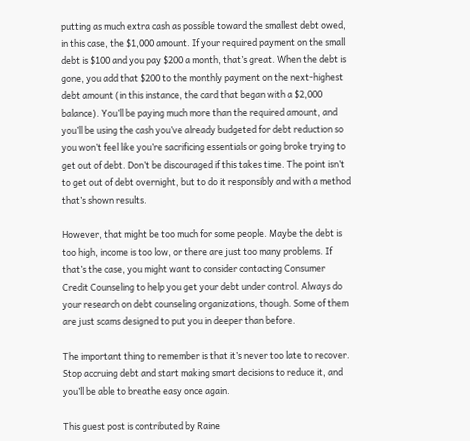putting as much extra cash as possible toward the smallest debt owed, in this case, the $1,000 amount. If your required payment on the small debt is $100 and you pay $200 a month, that’s great. When the debt is gone, you add that $200 to the monthly payment on the next-highest debt amount (in this instance, the card that began with a $2,000 balance). You’ll be paying much more than the required amount, and you’ll be using the cash you’ve already budgeted for debt reduction so you won’t feel like you’re sacrificing essentials or going broke trying to get out of debt. Don’t be discouraged if this takes time. The point isn’t to get out of debt overnight, but to do it responsibly and with a method that’s shown results.

However, that might be too much for some people. Maybe the debt is too high, income is too low, or there are just too many problems. If that’s the case, you might want to consider contacting Consumer Credit Counseling to help you get your debt under control. Always do your research on debt counseling organizations, though. Some of them are just scams designed to put you in deeper than before.

The important thing to remember is that it’s never too late to recover. Stop accruing debt and start making smart decisions to reduce it, and you’ll be able to breathe easy once again.

This guest post is contributed by Raine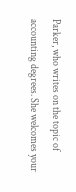Parker, who writes on the topic of accounting degrees. She welcomes your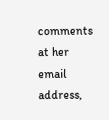comments at her email address,